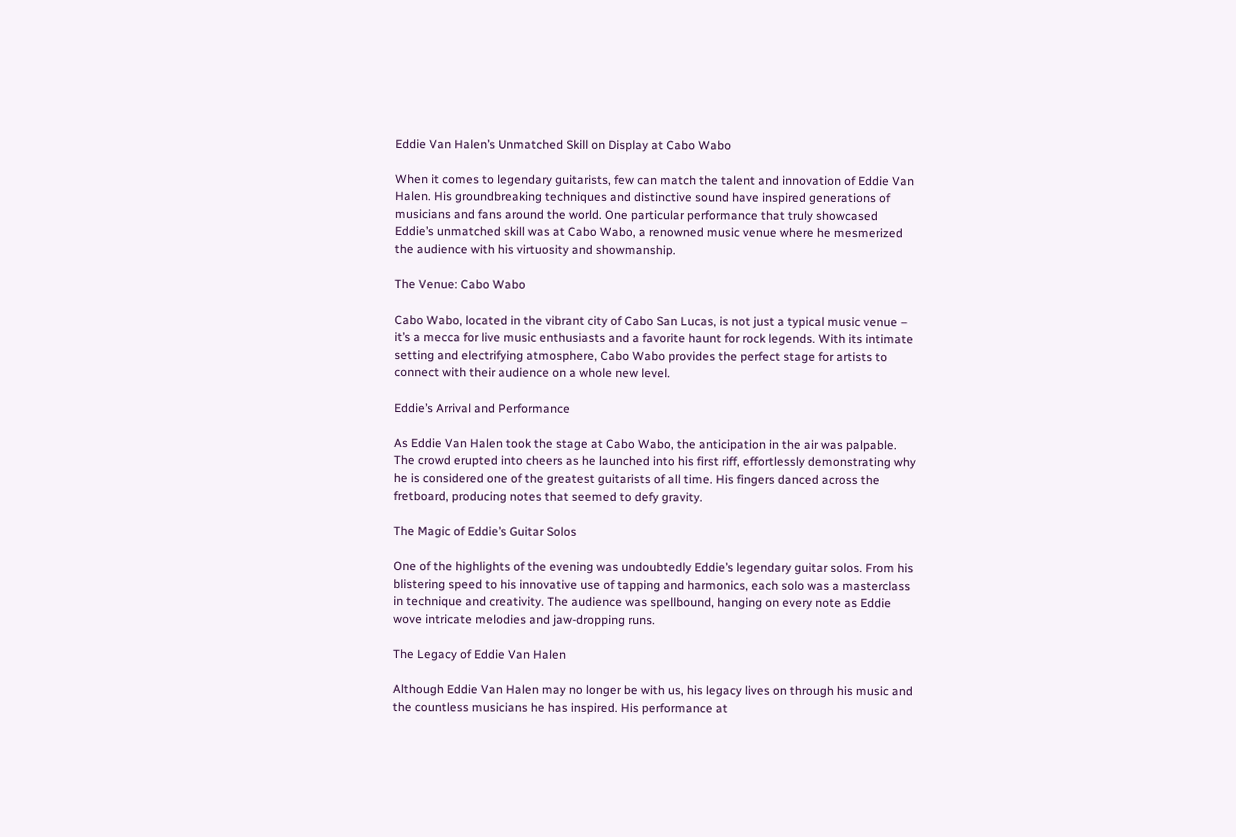Eddie Van Halen’s Unmatched Skill on Display at Cabo Wabo

When it comes to legendary guitarists, few can match the talent and innovation of Eddie Van Halen. His groundbreaking techniques and distinctive sound have inspired generations of musicians and fans around the world. One particular performance that truly showcased Eddie’s unmatched skill was at Cabo Wabo, a renowned music venue where he mesmerized the audience with his virtuosity and showmanship.

The Venue: Cabo Wabo

Cabo Wabo, located in the vibrant city of Cabo San Lucas, is not just a typical music venue – it’s a mecca for live music enthusiasts and a favorite haunt for rock legends. With its intimate setting and electrifying atmosphere, Cabo Wabo provides the perfect stage for artists to connect with their audience on a whole new level.

Eddie’s Arrival and Performance

As Eddie Van Halen took the stage at Cabo Wabo, the anticipation in the air was palpable. The crowd erupted into cheers as he launched into his first riff, effortlessly demonstrating why he is considered one of the greatest guitarists of all time. His fingers danced across the fretboard, producing notes that seemed to defy gravity.

The Magic of Eddie’s Guitar Solos

One of the highlights of the evening was undoubtedly Eddie’s legendary guitar solos. From his blistering speed to his innovative use of tapping and harmonics, each solo was a masterclass in technique and creativity. The audience was spellbound, hanging on every note as Eddie wove intricate melodies and jaw-dropping runs.

The Legacy of Eddie Van Halen

Although Eddie Van Halen may no longer be with us, his legacy lives on through his music and the countless musicians he has inspired. His performance at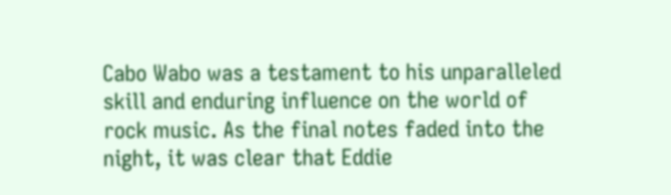Cabo Wabo was a testament to his unparalleled skill and enduring influence on the world of rock music. As the final notes faded into the night, it was clear that Eddie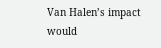Van Halen’s impact would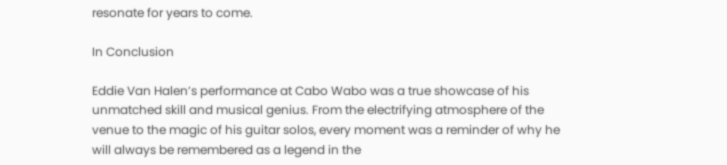resonate for years to come.

In Conclusion

Eddie Van Halen’s performance at Cabo Wabo was a true showcase of his unmatched skill and musical genius. From the electrifying atmosphere of the venue to the magic of his guitar solos, every moment was a reminder of why he will always be remembered as a legend in the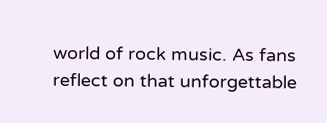world of rock music. As fans reflect on that unforgettable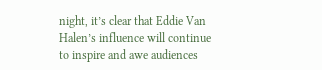night, it’s clear that Eddie Van Halen’s influence will continue to inspire and awe audiences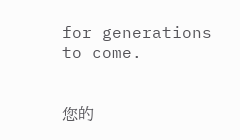for generations to come.


您的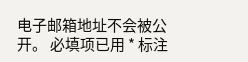电子邮箱地址不会被公开。 必填项已用 * 标注